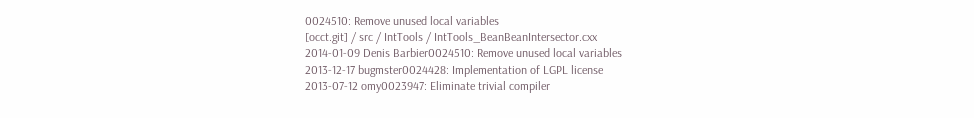0024510: Remove unused local variables
[occt.git] / src / IntTools / IntTools_BeanBeanIntersector.cxx
2014-01-09 Denis Barbier0024510: Remove unused local variables
2013-12-17 bugmster0024428: Implementation of LGPL license
2013-07-12 omy0023947: Eliminate trivial compiler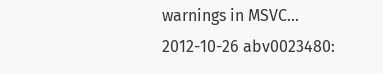warnings in MSVC...
2012-10-26 abv0023480: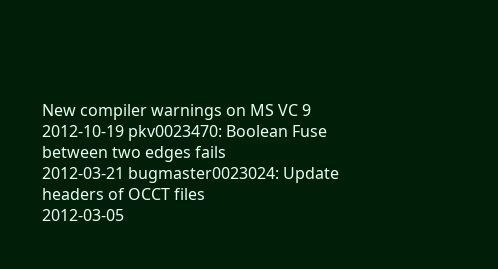New compiler warnings on MS VC 9
2012-10-19 pkv0023470: Boolean Fuse between two edges fails
2012-03-21 bugmaster0023024: Update headers of OCCT files
2012-03-05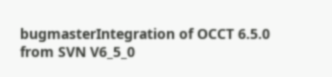bugmasterIntegration of OCCT 6.5.0 from SVN V6_5_0